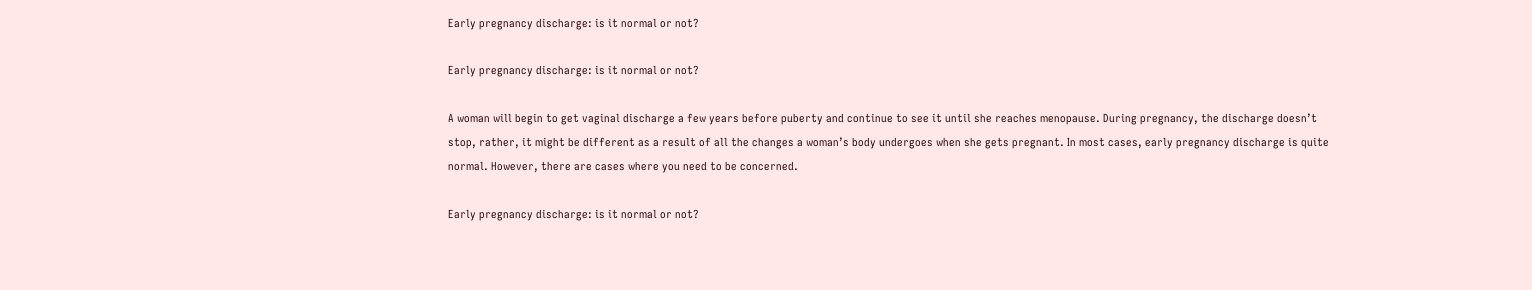Early pregnancy discharge: is it normal or not?

Early pregnancy discharge: is it normal or not?

A woman will begin to get vaginal discharge a few years before puberty and continue to see it until she reaches menopause. During pregnancy, the discharge doesn’t stop, rather, it might be different as a result of all the changes a woman’s body undergoes when she gets pregnant. In most cases, early pregnancy discharge is quite normal. However, there are cases where you need to be concerned.

Early pregnancy discharge: is it normal or not?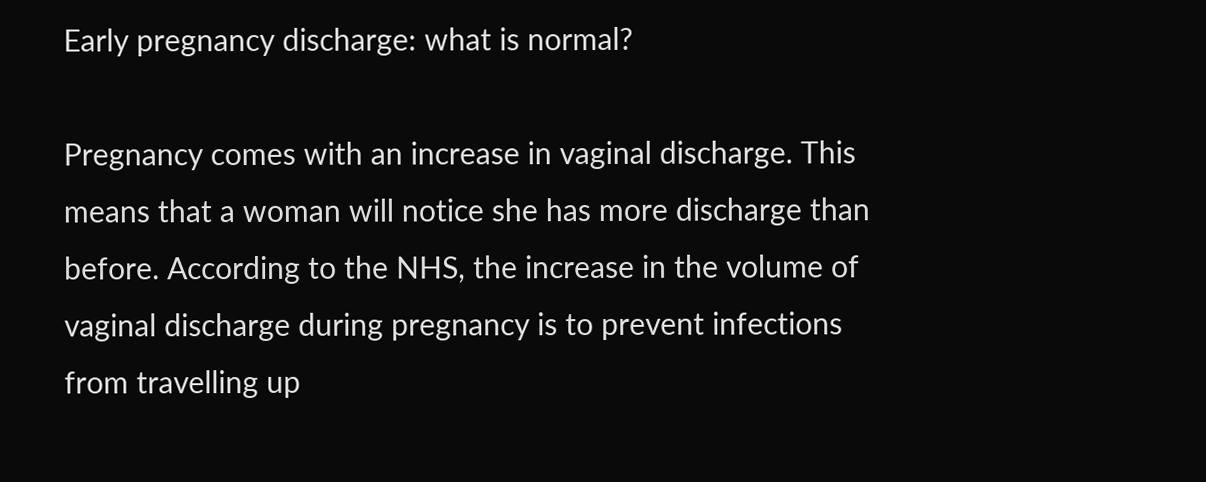Early pregnancy discharge: what is normal?

Pregnancy comes with an increase in vaginal discharge. This means that a woman will notice she has more discharge than before. According to the NHS, the increase in the volume of vaginal discharge during pregnancy is to prevent infections from travelling up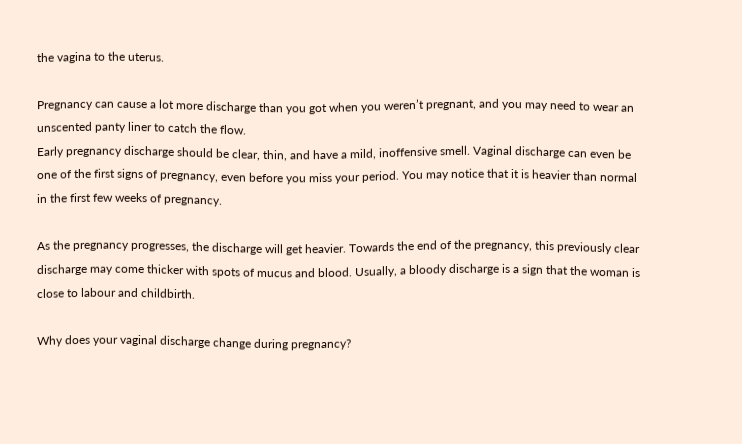the vagina to the uterus.

Pregnancy can cause a lot more discharge than you got when you weren’t pregnant, and you may need to wear an unscented panty liner to catch the flow.
Early pregnancy discharge should be clear, thin, and have a mild, inoffensive smell. Vaginal discharge can even be one of the first signs of pregnancy, even before you miss your period. You may notice that it is heavier than normal in the first few weeks of pregnancy.

As the pregnancy progresses, the discharge will get heavier. Towards the end of the pregnancy, this previously clear discharge may come thicker with spots of mucus and blood. Usually, a bloody discharge is a sign that the woman is close to labour and childbirth.

Why does your vaginal discharge change during pregnancy?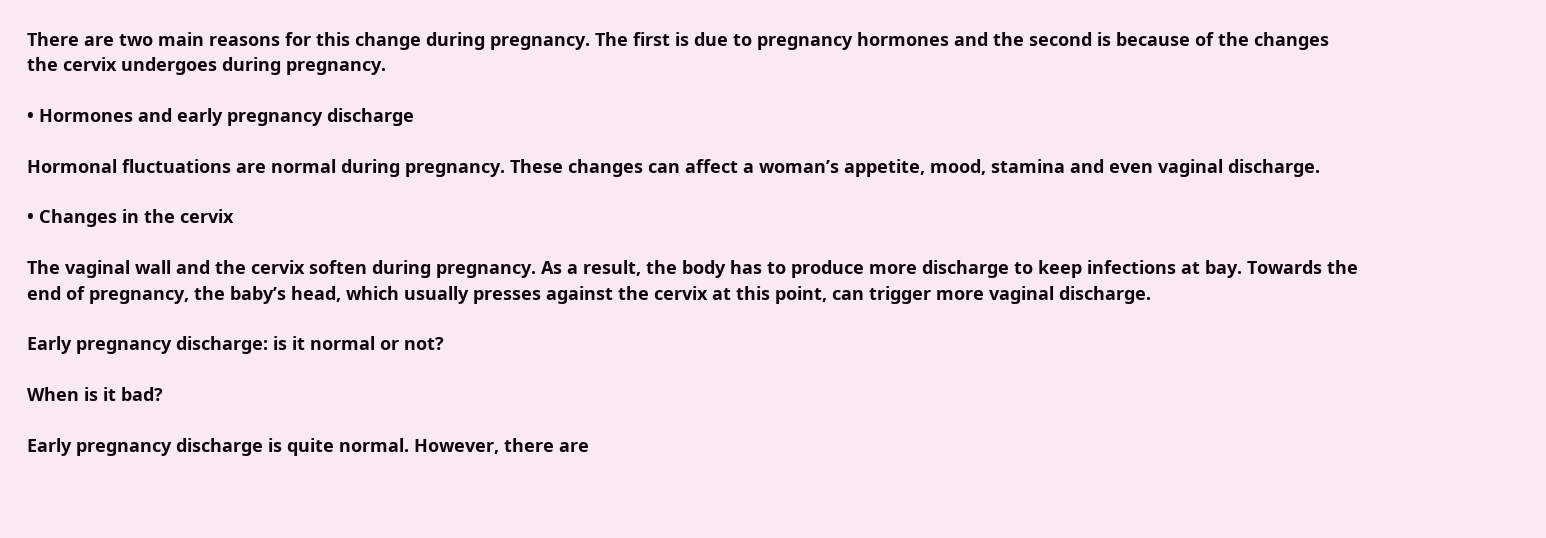There are two main reasons for this change during pregnancy. The first is due to pregnancy hormones and the second is because of the changes the cervix undergoes during pregnancy.

• Hormones and early pregnancy discharge

Hormonal fluctuations are normal during pregnancy. These changes can affect a woman’s appetite, mood, stamina and even vaginal discharge.

• Changes in the cervix

The vaginal wall and the cervix soften during pregnancy. As a result, the body has to produce more discharge to keep infections at bay. Towards the end of pregnancy, the baby’s head, which usually presses against the cervix at this point, can trigger more vaginal discharge.

Early pregnancy discharge: is it normal or not?

When is it bad?

Early pregnancy discharge is quite normal. However, there are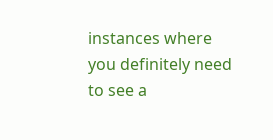instances where you definitely need to see a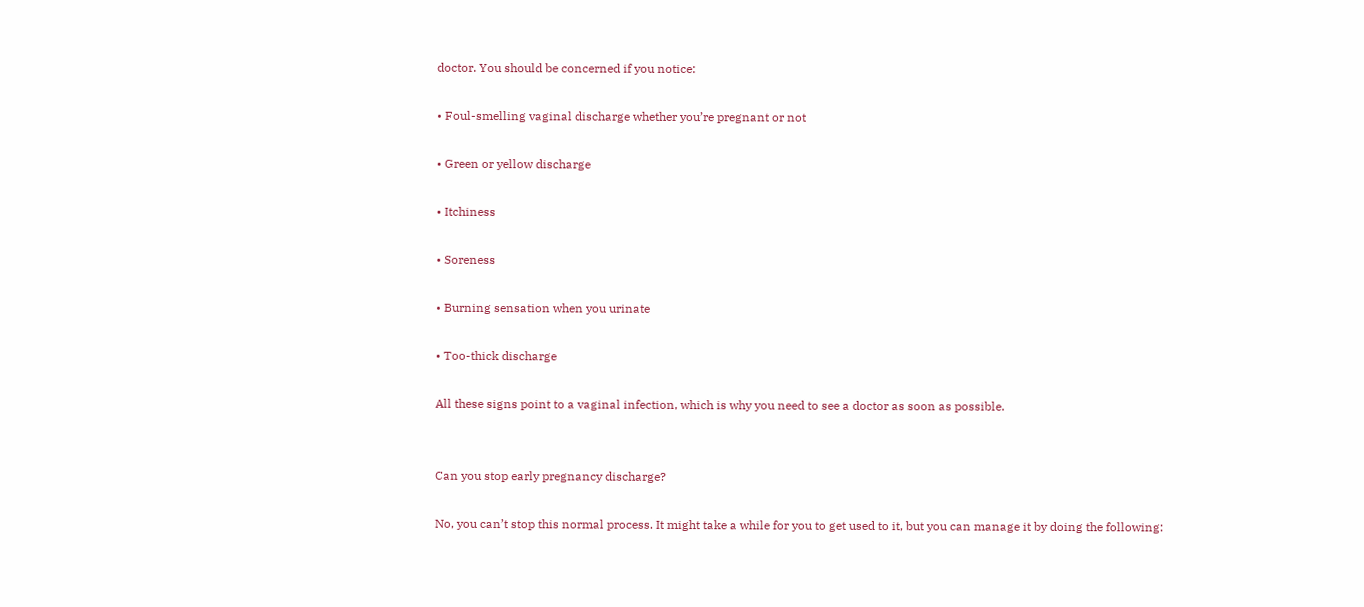doctor. You should be concerned if you notice:

• Foul-smelling vaginal discharge whether you’re pregnant or not

• Green or yellow discharge

• Itchiness

• Soreness

• Burning sensation when you urinate

• Too-thick discharge

All these signs point to a vaginal infection, which is why you need to see a doctor as soon as possible.


Can you stop early pregnancy discharge?

No, you can’t stop this normal process. It might take a while for you to get used to it, but you can manage it by doing the following: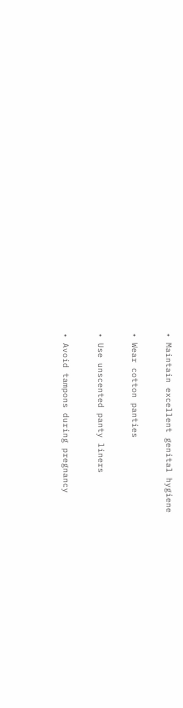• Maintain excellent genital hygiene

• Wear cotton panties

• Use unscented panty liners

• Avoid tampons during pregnancy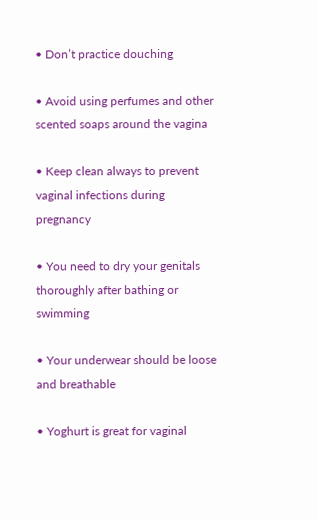• Don’t practice douching

• Avoid using perfumes and other scented soaps around the vagina

• Keep clean always to prevent vaginal infections during pregnancy

• You need to dry your genitals thoroughly after bathing or swimming

• Your underwear should be loose and breathable

• Yoghurt is great for vaginal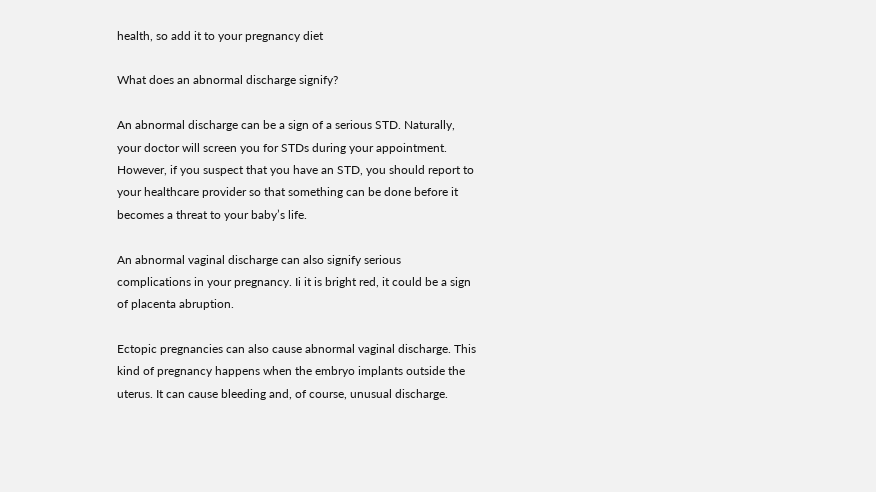health, so add it to your pregnancy diet

What does an abnormal discharge signify?

An abnormal discharge can be a sign of a serious STD. Naturally, your doctor will screen you for STDs during your appointment. However, if you suspect that you have an STD, you should report to your healthcare provider so that something can be done before it becomes a threat to your baby’s life.

An abnormal vaginal discharge can also signify serious complications in your pregnancy. Ii it is bright red, it could be a sign of placenta abruption.

Ectopic pregnancies can also cause abnormal vaginal discharge. This kind of pregnancy happens when the embryo implants outside the uterus. It can cause bleeding and, of course, unusual discharge.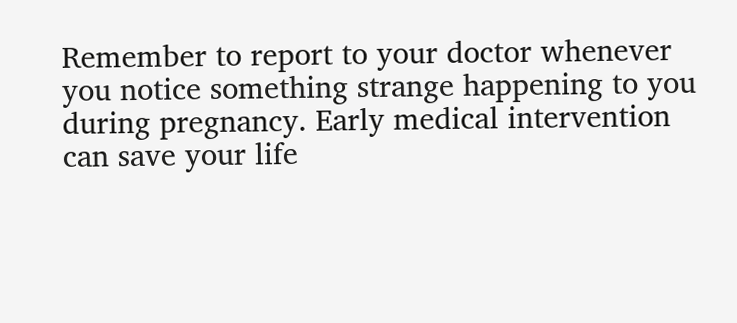Remember to report to your doctor whenever you notice something strange happening to you during pregnancy. Early medical intervention can save your life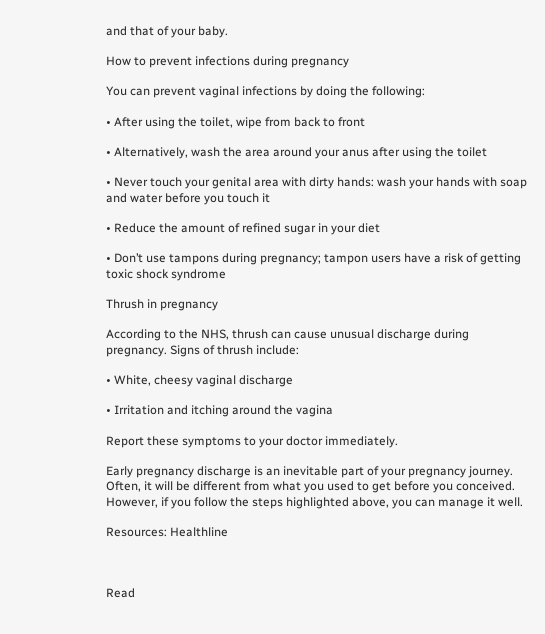and that of your baby.

How to prevent infections during pregnancy

You can prevent vaginal infections by doing the following:

• After using the toilet, wipe from back to front

• Alternatively, wash the area around your anus after using the toilet

• Never touch your genital area with dirty hands: wash your hands with soap and water before you touch it

• Reduce the amount of refined sugar in your diet

• Don’t use tampons during pregnancy; tampon users have a risk of getting toxic shock syndrome

Thrush in pregnancy

According to the NHS, thrush can cause unusual discharge during pregnancy. Signs of thrush include:

• White, cheesy vaginal discharge

• Irritation and itching around the vagina

Report these symptoms to your doctor immediately.

Early pregnancy discharge is an inevitable part of your pregnancy journey. Often, it will be different from what you used to get before you conceived. However, if you follow the steps highlighted above, you can manage it well.

Resources: Healthline



Read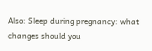Also: Sleep during pregnancy: what changes should you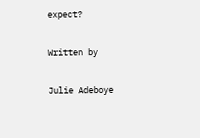expect?

Written by

Julie Adeboye